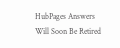HubPages Answers Will Soon Be Retired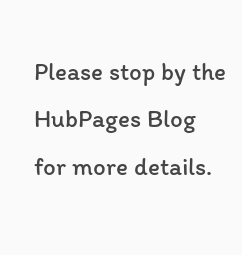Please stop by the HubPages Blog for more details.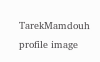TarekMamdouh profile image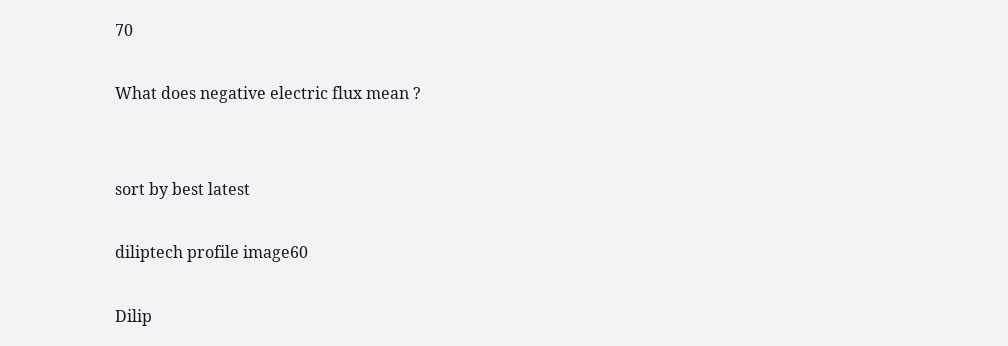70

What does negative electric flux mean ?


sort by best latest

diliptech profile image60

Dilip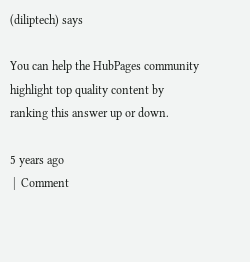(diliptech) says

You can help the HubPages community highlight top quality content by ranking this answer up or down.

5 years ago
 |  Comment